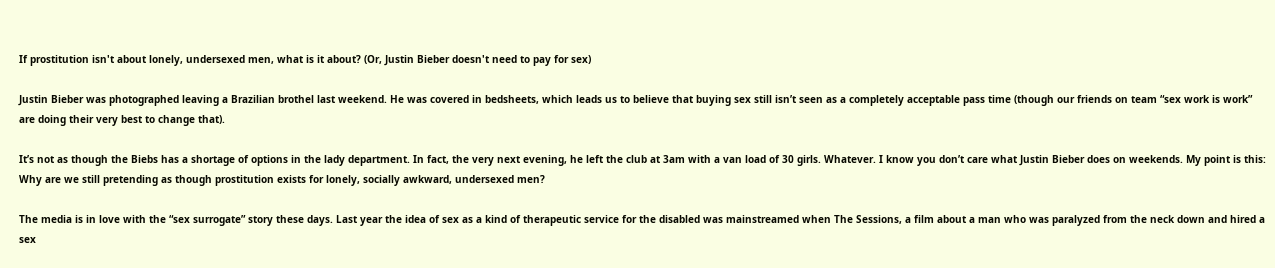If prostitution isn't about lonely, undersexed men, what is it about? (Or, Justin Bieber doesn't need to pay for sex)

Justin Bieber was photographed leaving a Brazilian brothel last weekend. He was covered in bedsheets, which leads us to believe that buying sex still isn’t seen as a completely acceptable pass time (though our friends on team “sex work is work” are doing their very best to change that).

It’s not as though the Biebs has a shortage of options in the lady department. In fact, the very next evening, he left the club at 3am with a van load of 30 girls. Whatever. I know you don’t care what Justin Bieber does on weekends. My point is this: Why are we still pretending as though prostitution exists for lonely, socially awkward, undersexed men?

The media is in love with the “sex surrogate” story these days. Last year the idea of sex as a kind of therapeutic service for the disabled was mainstreamed when The Sessions, a film about a man who was paralyzed from the neck down and hired a sex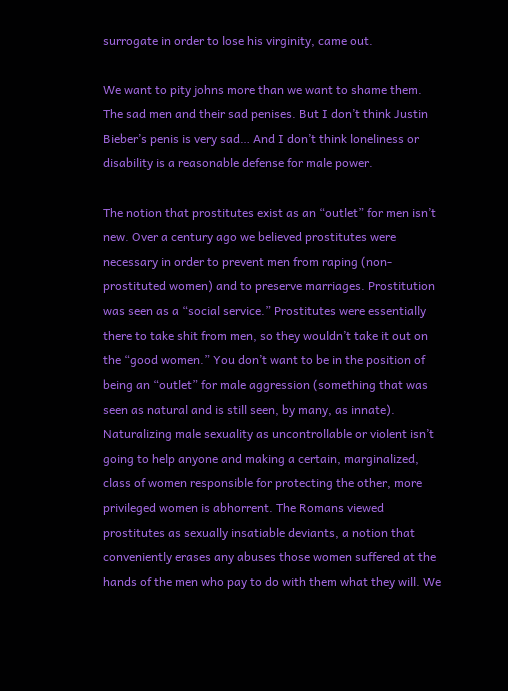surrogate in order to lose his virginity, came out.

We want to pity johns more than we want to shame them. The sad men and their sad penises. But I don’t think Justin Bieber’s penis is very sad… And I don’t think loneliness or disability is a reasonable defense for male power.

The notion that prostitutes exist as an “outlet” for men isn’t new. Over a century ago we believed prostitutes were necessary in order to prevent men from raping (non-prostituted women) and to preserve marriages. Prostitution was seen as a “social service.” Prostitutes were essentially there to take shit from men, so they wouldn’t take it out on the “good women.” You don’t want to be in the position of being an “outlet” for male aggression (something that was seen as natural and is still seen, by many, as innate). Naturalizing male sexuality as uncontrollable or violent isn’t going to help anyone and making a certain, marginalized, class of women responsible for protecting the other, more privileged women is abhorrent. The Romans viewed prostitutes as sexually insatiable deviants, a notion that conveniently erases any abuses those women suffered at the hands of the men who pay to do with them what they will. We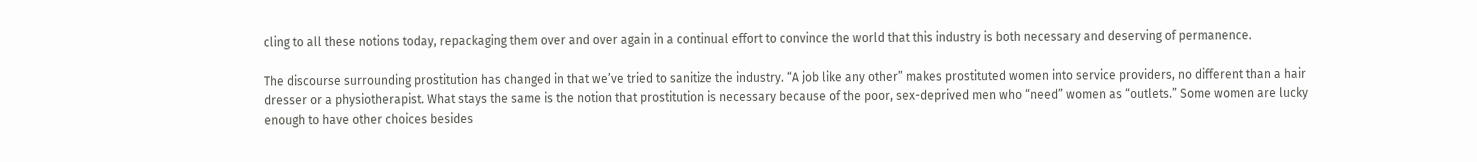cling to all these notions today, repackaging them over and over again in a continual effort to convince the world that this industry is both necessary and deserving of permanence.

The discourse surrounding prostitution has changed in that we’ve tried to sanitize the industry. “A job like any other” makes prostituted women into service providers, no different than a hair dresser or a physiotherapist. What stays the same is the notion that prostitution is necessary because of the poor, sex-deprived men who “need” women as “outlets.” Some women are lucky enough to have other choices besides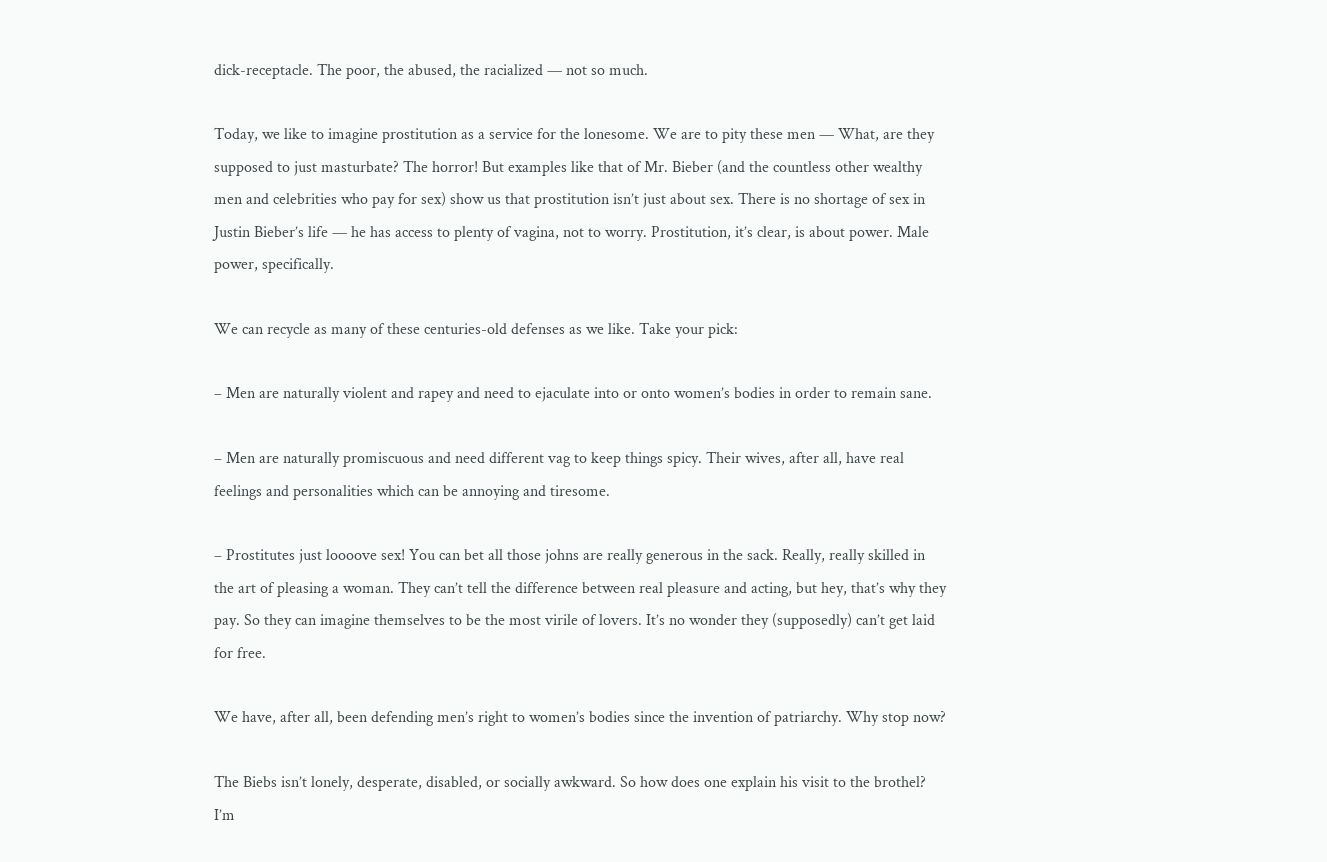dick-receptacle. The poor, the abused, the racialized — not so much.

Today, we like to imagine prostitution as a service for the lonesome. We are to pity these men — What, are they supposed to just masturbate? The horror! But examples like that of Mr. Bieber (and the countless other wealthy men and celebrities who pay for sex) show us that prostitution isn’t just about sex. There is no shortage of sex in Justin Bieber’s life — he has access to plenty of vagina, not to worry. Prostitution, it’s clear, is about power. Male power, specifically.

We can recycle as many of these centuries-old defenses as we like. Take your pick:

– Men are naturally violent and rapey and need to ejaculate into or onto women’s bodies in order to remain sane.

– Men are naturally promiscuous and need different vag to keep things spicy. Their wives, after all, have real feelings and personalities which can be annoying and tiresome.

– Prostitutes just loooove sex! You can bet all those johns are really generous in the sack. Really, really skilled in the art of pleasing a woman. They can’t tell the difference between real pleasure and acting, but hey, that’s why they pay. So they can imagine themselves to be the most virile of lovers. It’s no wonder they (supposedly) can’t get laid for free.

We have, after all, been defending men’s right to women’s bodies since the invention of patriarchy. Why stop now?

The Biebs isn’t lonely, desperate, disabled, or socially awkward. So how does one explain his visit to the brothel? I’m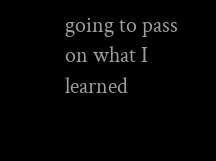going to pass on what I learned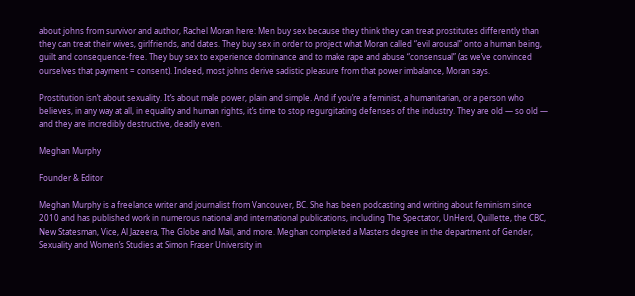about johns from survivor and author, Rachel Moran here: Men buy sex because they think they can treat prostitutes differently than they can treat their wives, girlfriends, and dates. They buy sex in order to project what Moran called “evil arousal” onto a human being, guilt and consequence-free. They buy sex to experience dominance and to make rape and abuse “consensual” (as we’ve convinced ourselves that payment = consent). Indeed, most johns derive sadistic pleasure from that power imbalance, Moran says.

Prostitution isn’t about sexuality. It’s about male power, plain and simple. And if you’re a feminist, a humanitarian, or a person who believes, in any way at all, in equality and human rights, it’s time to stop regurgitating defenses of the industry. They are old — so old — and they are incredibly destructive, deadly even.

Meghan Murphy

Founder & Editor

Meghan Murphy is a freelance writer and journalist from Vancouver, BC. She has been podcasting and writing about feminism since 2010 and has published work in numerous national and international publications, including The Spectator, UnHerd, Quillette, the CBC, New Statesman, Vice, Al Jazeera, The Globe and Mail, and more. Meghan completed a Masters degree in the department of Gender, Sexuality and Women’s Studies at Simon Fraser University in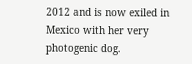2012 and is now exiled in Mexico with her very photogenic dog.